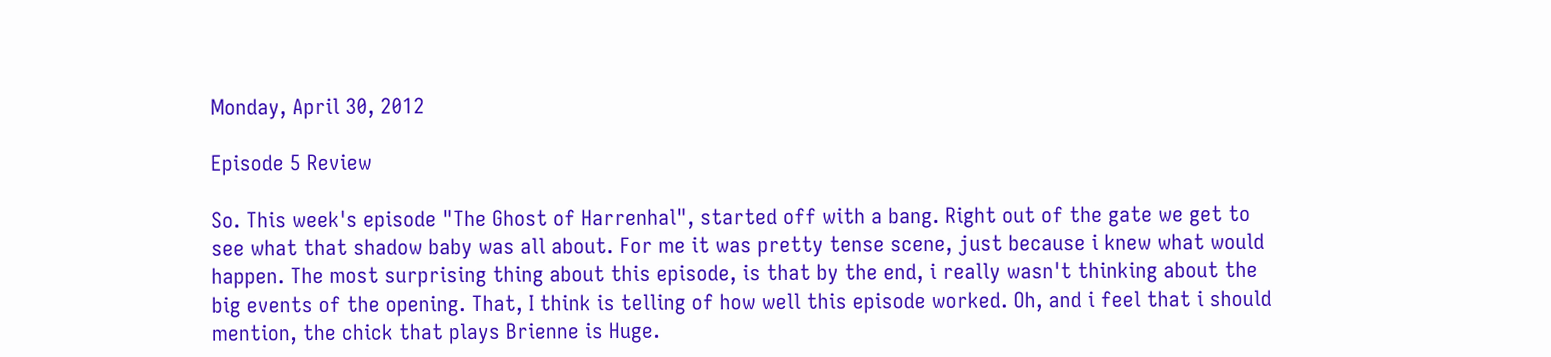Monday, April 30, 2012

Episode 5 Review

So. This week's episode "The Ghost of Harrenhal", started off with a bang. Right out of the gate we get to see what that shadow baby was all about. For me it was pretty tense scene, just because i knew what would happen. The most surprising thing about this episode, is that by the end, i really wasn't thinking about the big events of the opening. That, I think is telling of how well this episode worked. Oh, and i feel that i should mention, the chick that plays Brienne is Huge.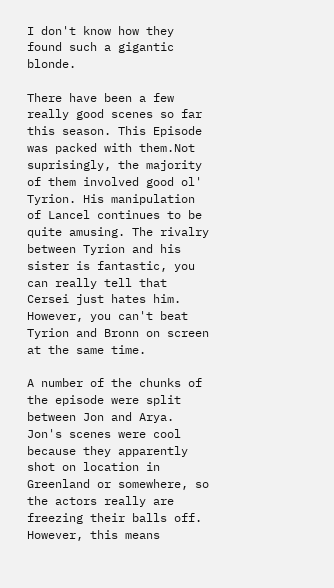I don't know how they found such a gigantic blonde.

There have been a few really good scenes so far this season. This Episode was packed with them.Not suprisingly, the majority of them involved good ol' Tyrion. His manipulation of Lancel continues to be quite amusing. The rivalry between Tyrion and his sister is fantastic, you can really tell that Cersei just hates him. However, you can't beat Tyrion and Bronn on screen at the same time.

A number of the chunks of the episode were split between Jon and Arya. Jon's scenes were cool because they apparently shot on location in Greenland or somewhere, so the actors really are freezing their balls off. However, this means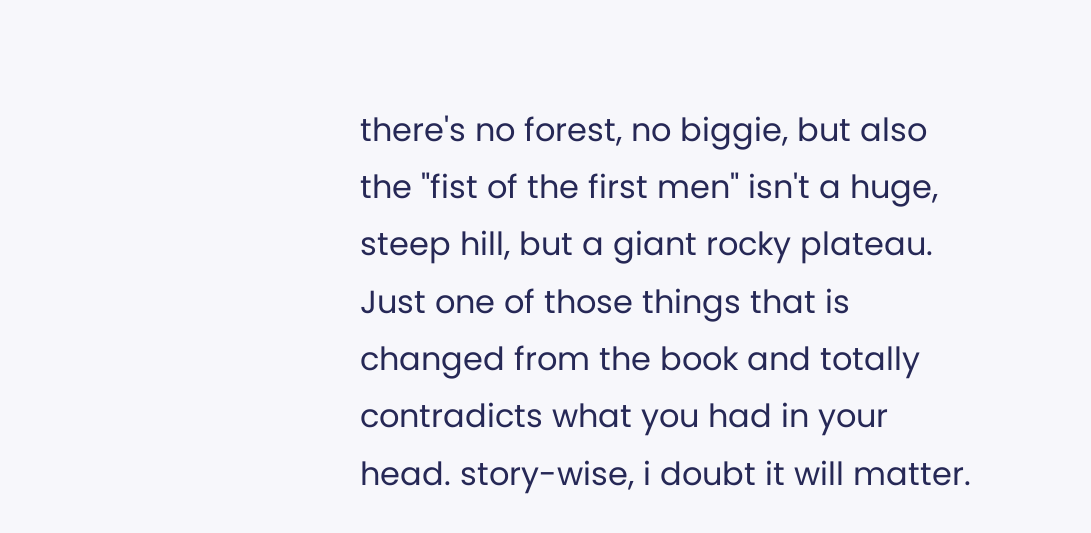there's no forest, no biggie, but also the "fist of the first men" isn't a huge, steep hill, but a giant rocky plateau. Just one of those things that is changed from the book and totally contradicts what you had in your head. story-wise, i doubt it will matter.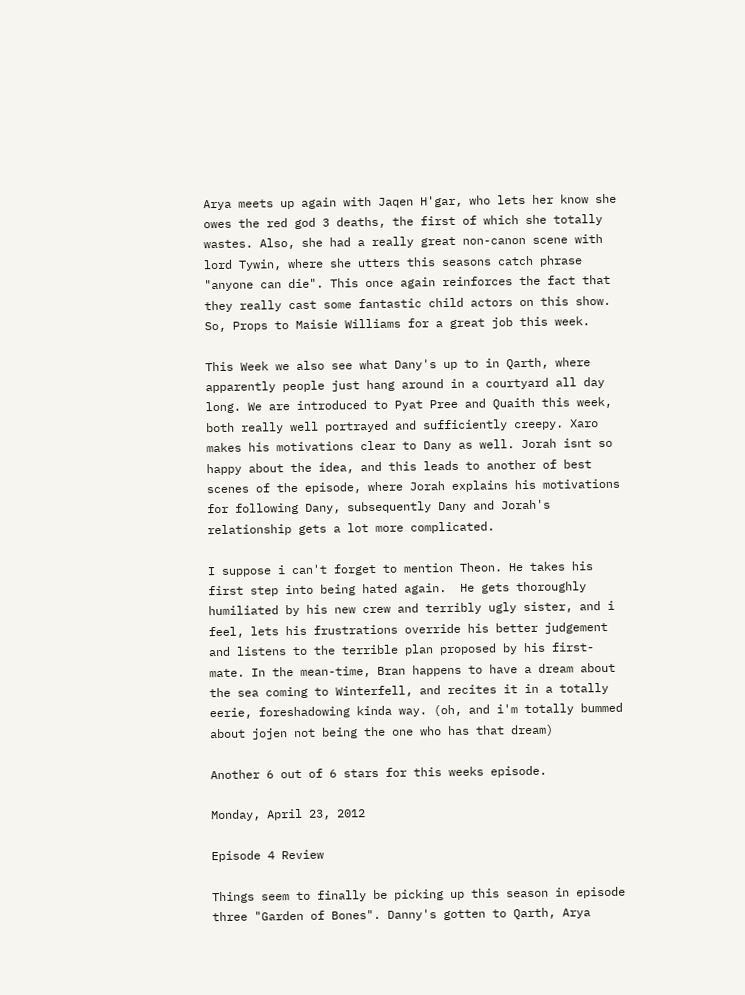Arya meets up again with Jaqen H'gar, who lets her know she owes the red god 3 deaths, the first of which she totally wastes. Also, she had a really great non-canon scene with lord Tywin, where she utters this seasons catch phrase "anyone can die". This once again reinforces the fact that they really cast some fantastic child actors on this show. So, Props to Maisie Williams for a great job this week.

This Week we also see what Dany's up to in Qarth, where apparently people just hang around in a courtyard all day long. We are introduced to Pyat Pree and Quaith this week, both really well portrayed and sufficiently creepy. Xaro makes his motivations clear to Dany as well. Jorah isnt so happy about the idea, and this leads to another of best scenes of the episode, where Jorah explains his motivations for following Dany, subsequently Dany and Jorah's relationship gets a lot more complicated.

I suppose i can't forget to mention Theon. He takes his first step into being hated again.  He gets thoroughly humiliated by his new crew and terribly ugly sister, and i feel, lets his frustrations override his better judgement and listens to the terrible plan proposed by his first-mate. In the mean-time, Bran happens to have a dream about the sea coming to Winterfell, and recites it in a totally eerie, foreshadowing kinda way. (oh, and i'm totally bummed about jojen not being the one who has that dream)

Another 6 out of 6 stars for this weeks episode.

Monday, April 23, 2012

Episode 4 Review

Things seem to finally be picking up this season in episode three "Garden of Bones". Danny's gotten to Qarth, Arya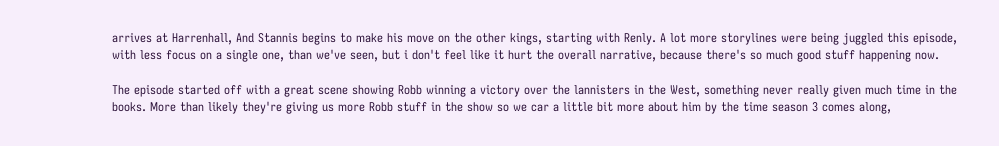arrives at Harrenhall, And Stannis begins to make his move on the other kings, starting with Renly. A lot more storylines were being juggled this episode, with less focus on a single one, than we've seen, but i don't feel like it hurt the overall narrative, because there's so much good stuff happening now.

The episode started off with a great scene showing Robb winning a victory over the lannisters in the West, something never really given much time in the books. More than likely they're giving us more Robb stuff in the show so we car a little bit more about him by the time season 3 comes along,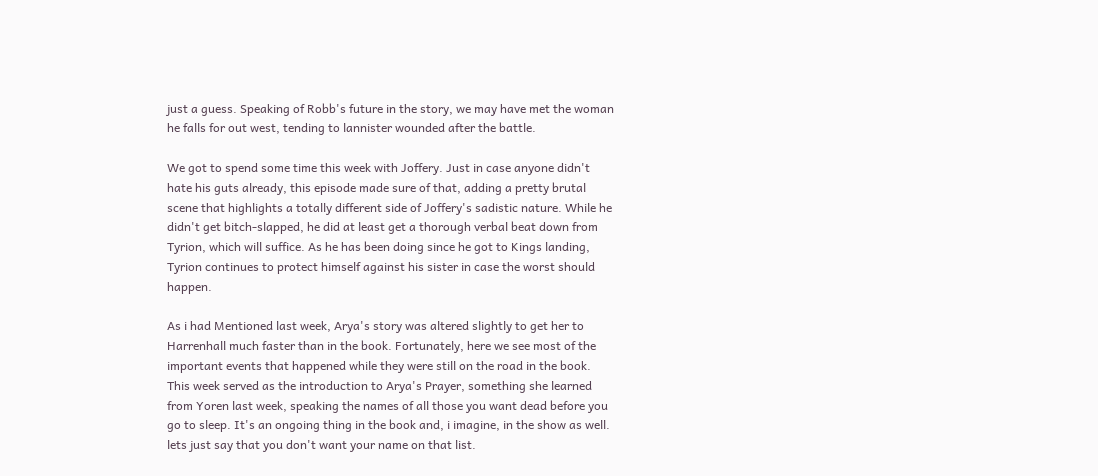just a guess. Speaking of Robb's future in the story, we may have met the woman he falls for out west, tending to lannister wounded after the battle.

We got to spend some time this week with Joffery. Just in case anyone didn't hate his guts already, this episode made sure of that, adding a pretty brutal scene that highlights a totally different side of Joffery's sadistic nature. While he didn't get bitch-slapped, he did at least get a thorough verbal beat down from Tyrion, which will suffice. As he has been doing since he got to Kings landing, Tyrion continues to protect himself against his sister in case the worst should happen.

As i had Mentioned last week, Arya's story was altered slightly to get her to Harrenhall much faster than in the book. Fortunately, here we see most of the important events that happened while they were still on the road in the book. This week served as the introduction to Arya's Prayer, something she learned from Yoren last week, speaking the names of all those you want dead before you go to sleep. It's an ongoing thing in the book and, i imagine, in the show as well. lets just say that you don't want your name on that list.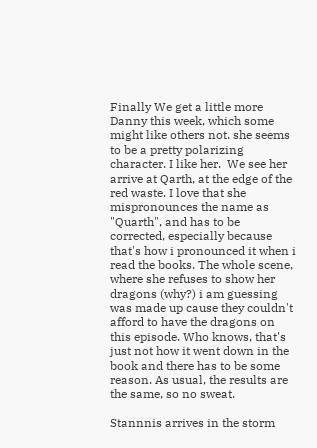Finally We get a little more Danny this week, which some might like others not. she seems to be a pretty polarizing character. I like her.  We see her arrive at Qarth, at the edge of the red waste. I love that she mispronounces the name as "Quarth", and has to be corrected, especially because that's how i pronounced it when i read the books. The whole scene, where she refuses to show her dragons (why?) i am guessing was made up cause they couldn't afford to have the dragons on this episode. Who knows, that's just not how it went down in the book and there has to be some reason. As usual, the results are the same, so no sweat.

Stannnis arrives in the storm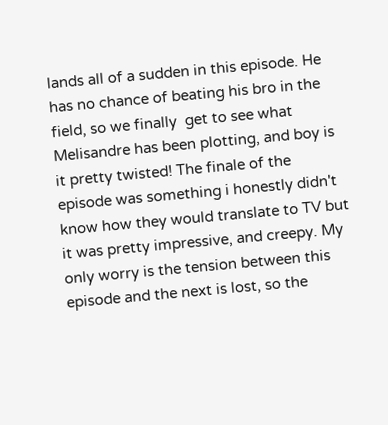lands all of a sudden in this episode. He has no chance of beating his bro in the field, so we finally  get to see what Melisandre has been plotting, and boy is it pretty twisted! The finale of the episode was something i honestly didn't know how they would translate to TV but it was pretty impressive, and creepy. My only worry is the tension between this episode and the next is lost, so the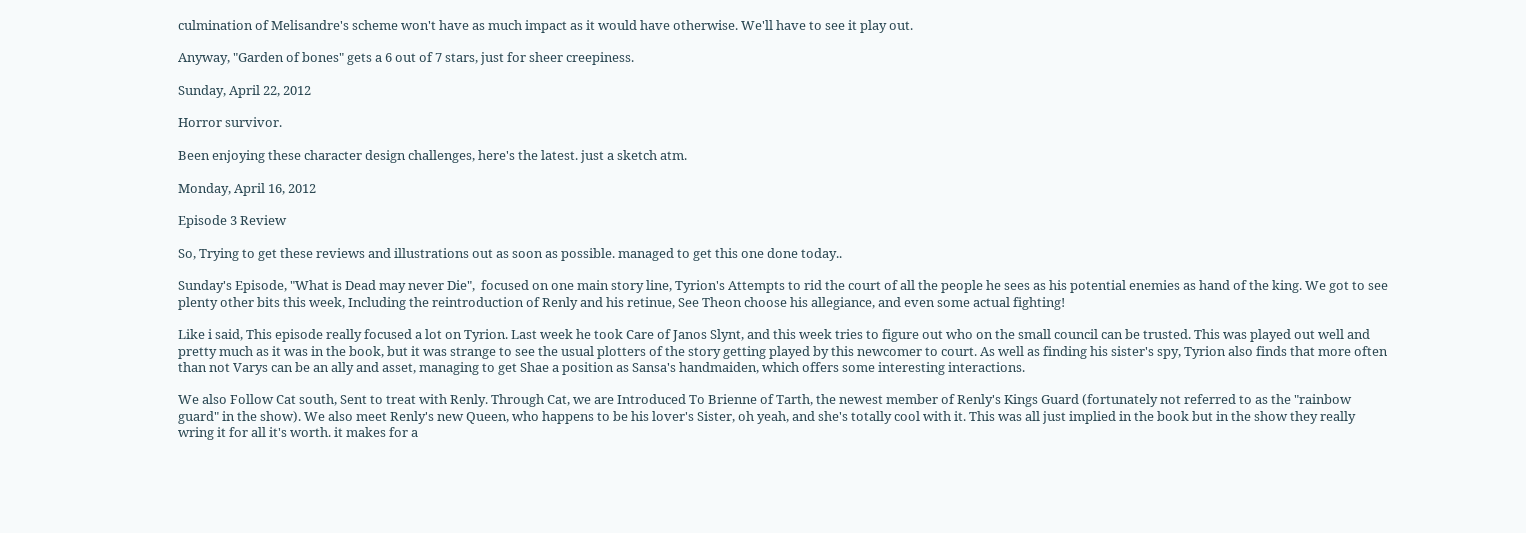culmination of Melisandre's scheme won't have as much impact as it would have otherwise. We'll have to see it play out.

Anyway, "Garden of bones" gets a 6 out of 7 stars, just for sheer creepiness.

Sunday, April 22, 2012

Horror survivor.

Been enjoying these character design challenges, here's the latest. just a sketch atm.

Monday, April 16, 2012

Episode 3 Review

So, Trying to get these reviews and illustrations out as soon as possible. managed to get this one done today..

Sunday's Episode, "What is Dead may never Die",  focused on one main story line, Tyrion's Attempts to rid the court of all the people he sees as his potential enemies as hand of the king. We got to see plenty other bits this week, Including the reintroduction of Renly and his retinue, See Theon choose his allegiance, and even some actual fighting!

Like i said, This episode really focused a lot on Tyrion. Last week he took Care of Janos Slynt, and this week tries to figure out who on the small council can be trusted. This was played out well and pretty much as it was in the book, but it was strange to see the usual plotters of the story getting played by this newcomer to court. As well as finding his sister's spy, Tyrion also finds that more often than not Varys can be an ally and asset, managing to get Shae a position as Sansa's handmaiden, which offers some interesting interactions.

We also Follow Cat south, Sent to treat with Renly. Through Cat, we are Introduced To Brienne of Tarth, the newest member of Renly's Kings Guard (fortunately not referred to as the "rainbow guard" in the show). We also meet Renly's new Queen, who happens to be his lover's Sister, oh yeah, and she's totally cool with it. This was all just implied in the book but in the show they really wring it for all it's worth. it makes for a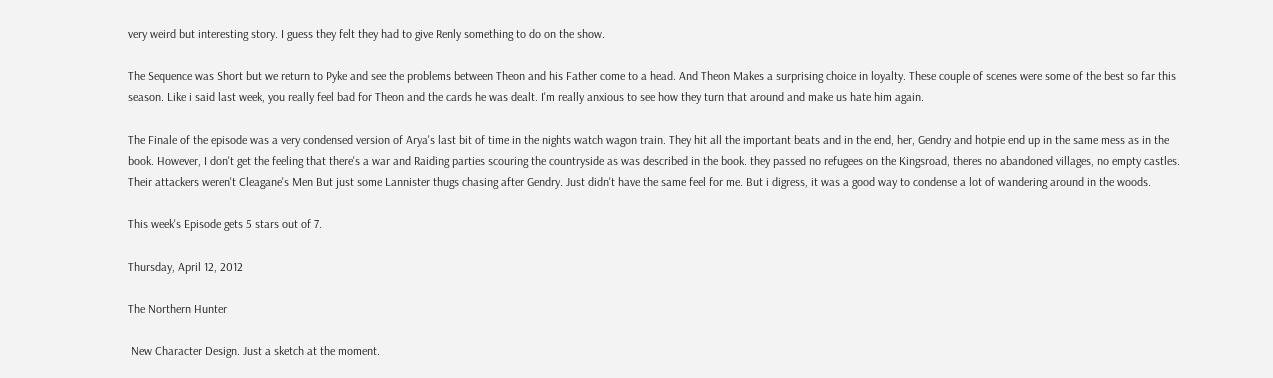very weird but interesting story. I guess they felt they had to give Renly something to do on the show.

The Sequence was Short but we return to Pyke and see the problems between Theon and his Father come to a head. And Theon Makes a surprising choice in loyalty. These couple of scenes were some of the best so far this season. Like i said last week, you really feel bad for Theon and the cards he was dealt. I'm really anxious to see how they turn that around and make us hate him again.

The Finale of the episode was a very condensed version of Arya's last bit of time in the nights watch wagon train. They hit all the important beats and in the end, her, Gendry and hotpie end up in the same mess as in the book. However, I don't get the feeling that there's a war and Raiding parties scouring the countryside as was described in the book. they passed no refugees on the Kingsroad, theres no abandoned villages, no empty castles. Their attackers weren't Cleagane's Men But just some Lannister thugs chasing after Gendry. Just didn't have the same feel for me. But i digress, it was a good way to condense a lot of wandering around in the woods.

This week's Episode gets 5 stars out of 7.

Thursday, April 12, 2012

The Northern Hunter

 New Character Design. Just a sketch at the moment.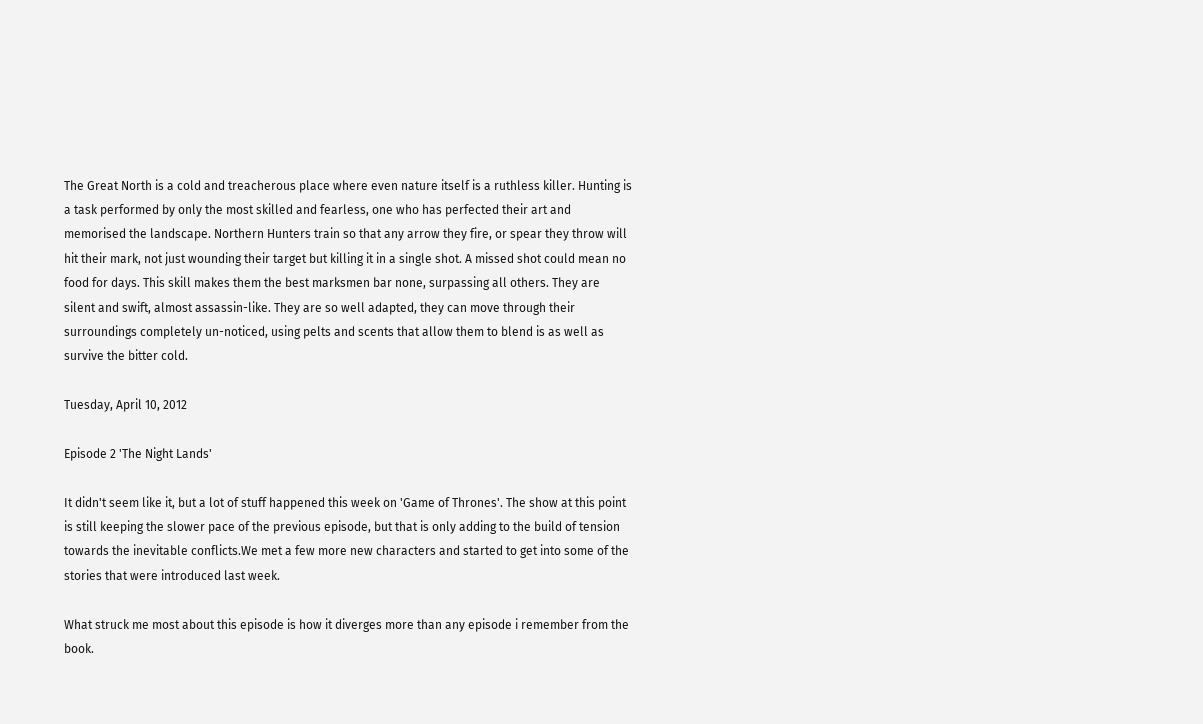The Great North is a cold and treacherous place where even nature itself is a ruthless killer. Hunting is a task performed by only the most skilled and fearless, one who has perfected their art and memorised the landscape. Northern Hunters train so that any arrow they fire, or spear they throw will hit their mark, not just wounding their target but killing it in a single shot. A missed shot could mean no food for days. This skill makes them the best marksmen bar none, surpassing all others. They are silent and swift, almost assassin-like. They are so well adapted, they can move through their surroundings completely un-noticed, using pelts and scents that allow them to blend is as well as survive the bitter cold.

Tuesday, April 10, 2012

Episode 2 'The Night Lands'

It didn't seem like it, but a lot of stuff happened this week on 'Game of Thrones'. The show at this point is still keeping the slower pace of the previous episode, but that is only adding to the build of tension towards the inevitable conflicts.We met a few more new characters and started to get into some of the stories that were introduced last week.

What struck me most about this episode is how it diverges more than any episode i remember from the book.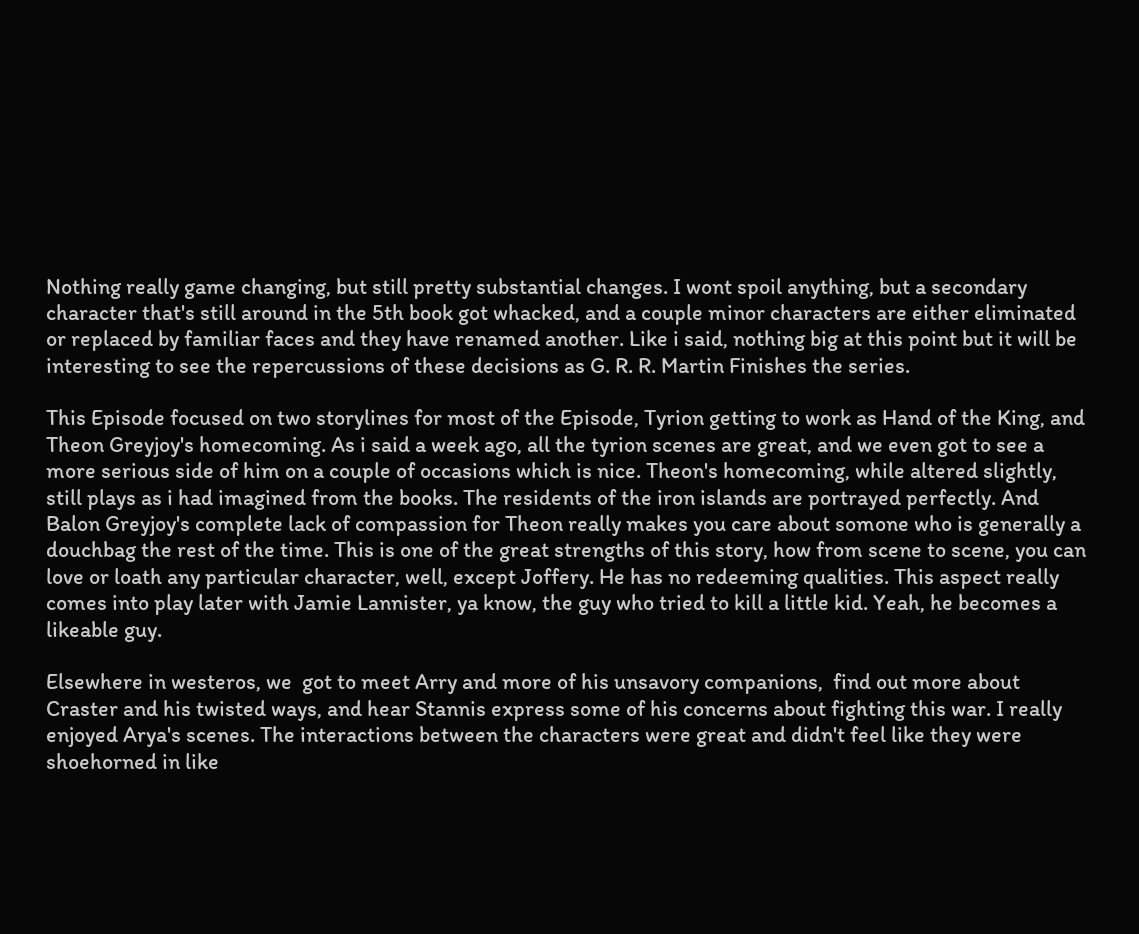Nothing really game changing, but still pretty substantial changes. I wont spoil anything, but a secondary character that's still around in the 5th book got whacked, and a couple minor characters are either eliminated or replaced by familiar faces and they have renamed another. Like i said, nothing big at this point but it will be interesting to see the repercussions of these decisions as G. R. R. Martin Finishes the series.

This Episode focused on two storylines for most of the Episode, Tyrion getting to work as Hand of the King, and Theon Greyjoy's homecoming. As i said a week ago, all the tyrion scenes are great, and we even got to see a more serious side of him on a couple of occasions which is nice. Theon's homecoming, while altered slightly, still plays as i had imagined from the books. The residents of the iron islands are portrayed perfectly. And Balon Greyjoy's complete lack of compassion for Theon really makes you care about somone who is generally a douchbag the rest of the time. This is one of the great strengths of this story, how from scene to scene, you can love or loath any particular character, well, except Joffery. He has no redeeming qualities. This aspect really comes into play later with Jamie Lannister, ya know, the guy who tried to kill a little kid. Yeah, he becomes a likeable guy.

Elsewhere in westeros, we  got to meet Arry and more of his unsavory companions,  find out more about Craster and his twisted ways, and hear Stannis express some of his concerns about fighting this war. I really enjoyed Arya's scenes. The interactions between the characters were great and didn't feel like they were shoehorned in like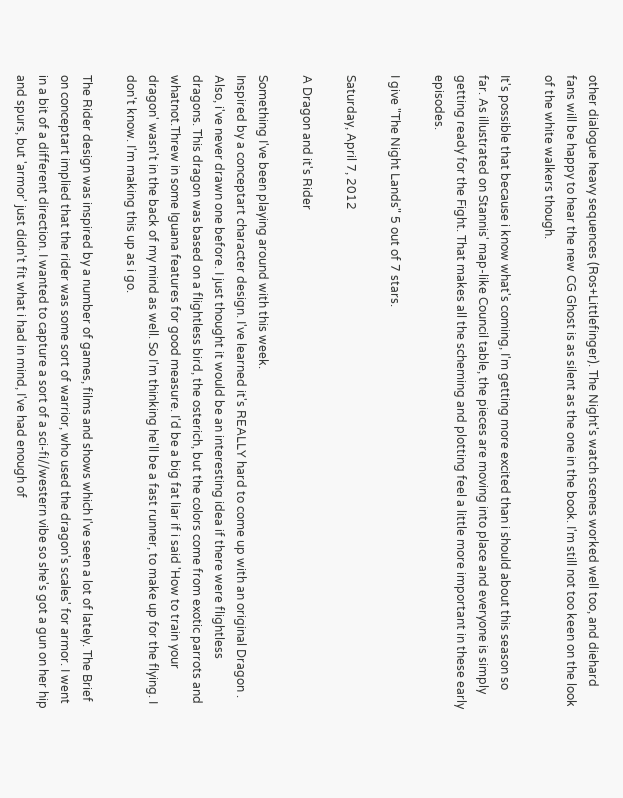other dialogue heavy sequences (Ros+Littlefinger). The Night's watch scenes worked well too, and diehard fans will be happy to hear the new CG Ghost is as silent as the one in the book. I'm still not too keen on the look of the white walkers though.

It's possible that because i know what's coming, I'm getting more excited than i should about this season so far. As illustrated on Stannis' map-like Council table, the pieces are moving into place and everyone is simply getting ready for the Fight. That makes all the scheming and plotting feel a little more important in these early episodes.

I give "The Night Lands" 5 out of 7 stars.

Saturday, April 7, 2012

A Dragon and it's Rider

Something I've been playing around with this week.
Inspired by a conceptart character design. I've learned it's REALLY hard to come up with an original Dragon . Also, i've never drawn one before. I just thought it would be an interesting idea if there were flightless dragons. This dragon was based on a flightless bird, the osterich, but the colors come from exotic parrots and whatnot.Threw in some Iguana features for good measure. I'd be a big fat liar if i said 'How to train your dragon' wasn't in the back of my mind as well. So I'm thinking he'll be a fast runner, to make up for the flying. I don't know. I'm making this up as i go.

The Rider design was inspired by a number of games, films and shows which I've seen a lot of lately. The Brief on conceptart implied that the rider was some sort of warrior, who used the dragon's scales' for armor. I went in a bit of a different direction. I wanted to capture a sort of a sci-fi//western vibe so she's got a gun on her hip and spurs, but 'armor' just didn't fit what i had in mind, I've had enough of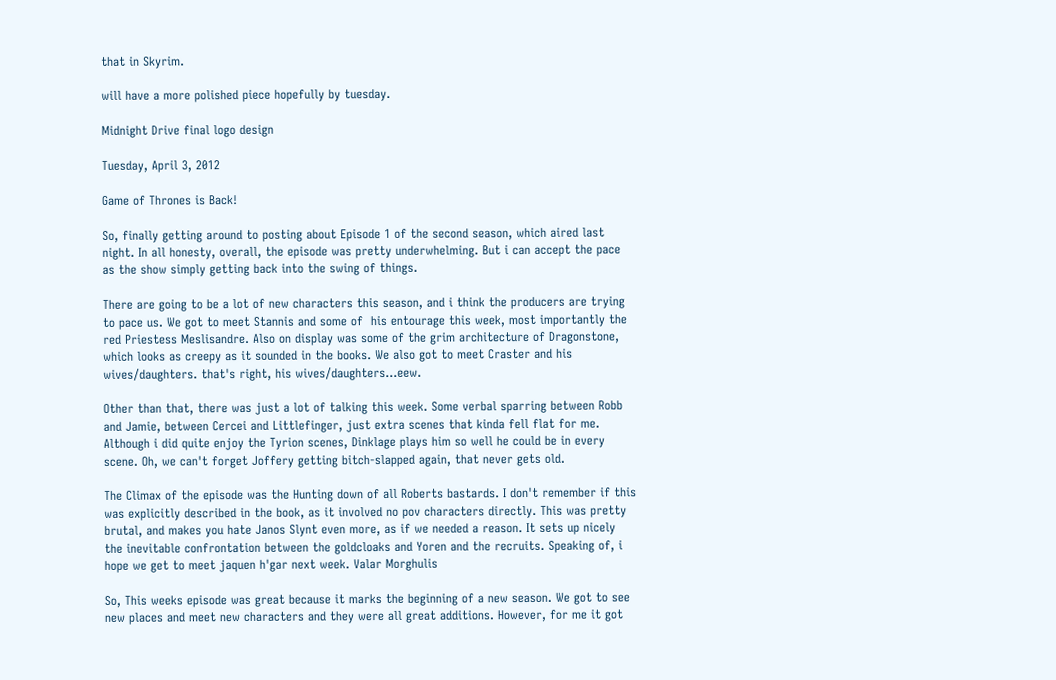that in Skyrim.

will have a more polished piece hopefully by tuesday.

Midnight Drive final logo design

Tuesday, April 3, 2012

Game of Thrones is Back!

So, finally getting around to posting about Episode 1 of the second season, which aired last night. In all honesty, overall, the episode was pretty underwhelming. But i can accept the pace as the show simply getting back into the swing of things.

There are going to be a lot of new characters this season, and i think the producers are trying to pace us. We got to meet Stannis and some of  his entourage this week, most importantly the red Priestess Meslisandre. Also on display was some of the grim architecture of Dragonstone, which looks as creepy as it sounded in the books. We also got to meet Craster and his wives/daughters. that's right, his wives/daughters...eew.

Other than that, there was just a lot of talking this week. Some verbal sparring between Robb and Jamie, between Cercei and Littlefinger, just extra scenes that kinda fell flat for me. Although i did quite enjoy the Tyrion scenes, Dinklage plays him so well he could be in every scene. Oh, we can't forget Joffery getting bitch-slapped again, that never gets old.

The Climax of the episode was the Hunting down of all Roberts bastards. I don't remember if this was explicitly described in the book, as it involved no pov characters directly. This was pretty brutal, and makes you hate Janos Slynt even more, as if we needed a reason. It sets up nicely the inevitable confrontation between the goldcloaks and Yoren and the recruits. Speaking of, i hope we get to meet jaquen h'gar next week. Valar Morghulis

So, This weeks episode was great because it marks the beginning of a new season. We got to see new places and meet new characters and they were all great additions. However, for me it got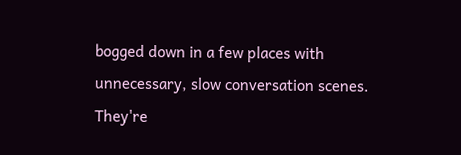bogged down in a few places with unnecessary, slow conversation scenes. They're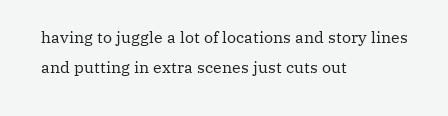having to juggle a lot of locations and story lines and putting in extra scenes just cuts out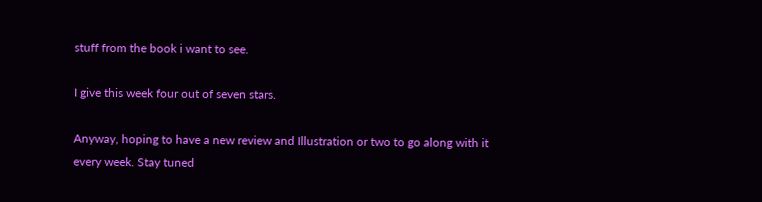stuff from the book i want to see.

I give this week four out of seven stars.

Anyway, hoping to have a new review and Illustration or two to go along with it every week. Stay tuned